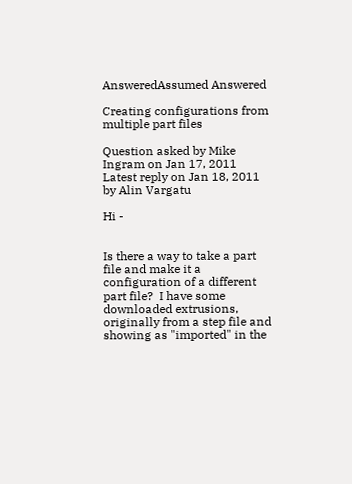AnsweredAssumed Answered

Creating configurations from multiple part files

Question asked by Mike Ingram on Jan 17, 2011
Latest reply on Jan 18, 2011 by Alin Vargatu

Hi -


Is there a way to take a part file and make it a configuration of a different part file?  I have some downloaded extrusions, originally from a step file and showing as "imported" in the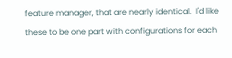feature manager, that are nearly identical.  I'd like these to be one part with configurations for each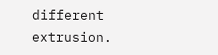different extrusion.